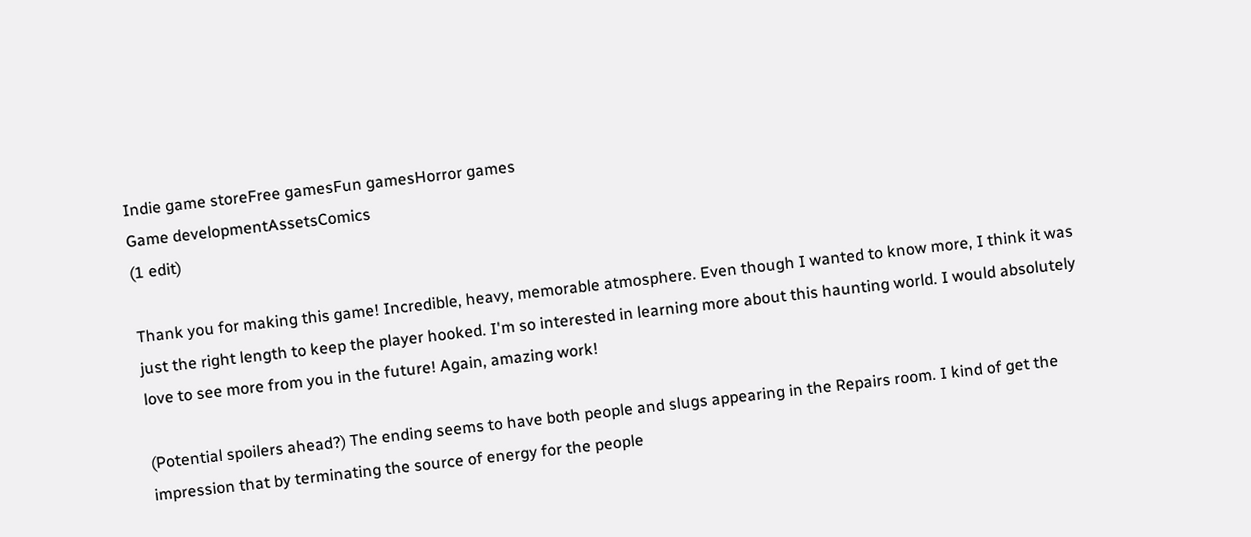Indie game storeFree gamesFun gamesHorror games
Game developmentAssetsComics
(1 edit)

Thank you for making this game! Incredible, heavy, memorable atmosphere. Even though I wanted to know more, I think it was just the right length to keep the player hooked. I'm so interested in learning more about this haunting world. I would absolutely love to see more from you in the future! Again, amazing work!

(Potential spoilers ahead?) The ending seems to have both people and slugs appearing in the Repairs room. I kind of get the impression that by terminating the source of energy for the people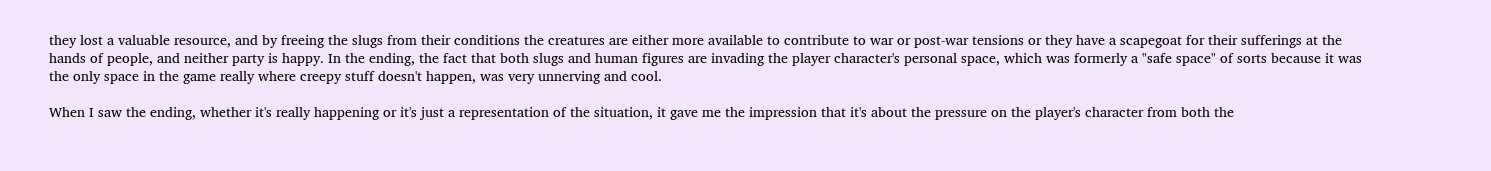they lost a valuable resource, and by freeing the slugs from their conditions the creatures are either more available to contribute to war or post-war tensions or they have a scapegoat for their sufferings at the hands of people, and neither party is happy. In the ending, the fact that both slugs and human figures are invading the player character's personal space, which was formerly a "safe space" of sorts because it was the only space in the game really where creepy stuff doesn't happen, was very unnerving and cool.

When I saw the ending, whether it's really happening or it's just a representation of the situation, it gave me the impression that it's about the pressure on the player's character from both the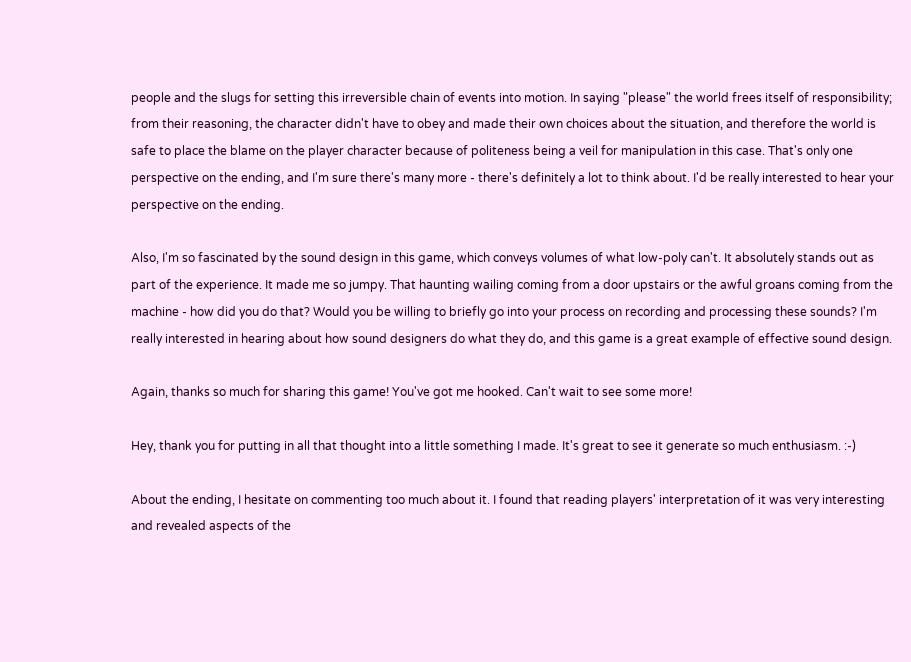people and the slugs for setting this irreversible chain of events into motion. In saying "please" the world frees itself of responsibility; from their reasoning, the character didn't have to obey and made their own choices about the situation, and therefore the world is safe to place the blame on the player character because of politeness being a veil for manipulation in this case. That's only one perspective on the ending, and I'm sure there's many more - there's definitely a lot to think about. I'd be really interested to hear your perspective on the ending.

Also, I'm so fascinated by the sound design in this game, which conveys volumes of what low-poly can't. It absolutely stands out as part of the experience. It made me so jumpy. That haunting wailing coming from a door upstairs or the awful groans coming from the machine - how did you do that? Would you be willing to briefly go into your process on recording and processing these sounds? I'm really interested in hearing about how sound designers do what they do, and this game is a great example of effective sound design.

Again, thanks so much for sharing this game! You've got me hooked. Can't wait to see some more!

Hey, thank you for putting in all that thought into a little something I made. It's great to see it generate so much enthusiasm. :-)

About the ending, I hesitate on commenting too much about it. I found that reading players' interpretation of it was very interesting and revealed aspects of the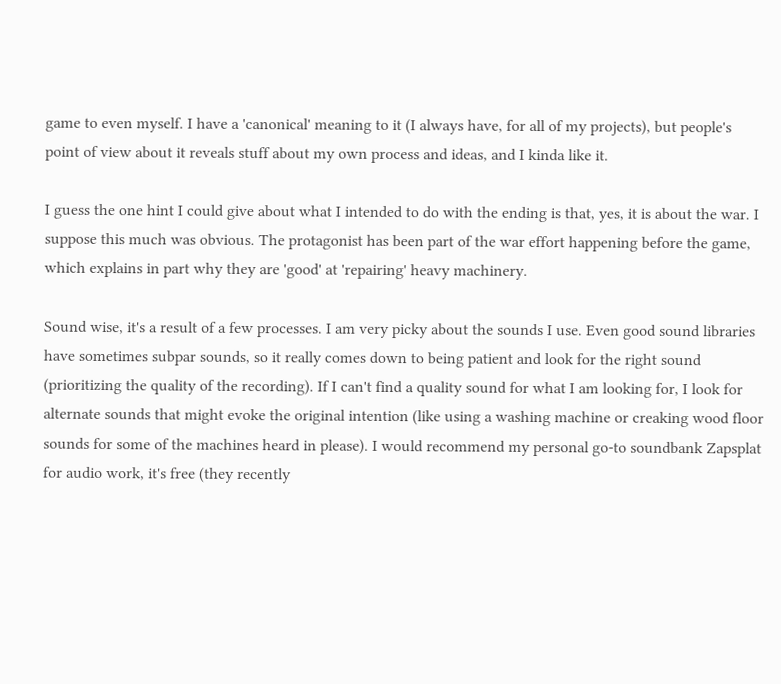game to even myself. I have a 'canonical' meaning to it (I always have, for all of my projects), but people's point of view about it reveals stuff about my own process and ideas, and I kinda like it.

I guess the one hint I could give about what I intended to do with the ending is that, yes, it is about the war. I suppose this much was obvious. The protagonist has been part of the war effort happening before the game, which explains in part why they are 'good' at 'repairing' heavy machinery.

Sound wise, it's a result of a few processes. I am very picky about the sounds I use. Even good sound libraries have sometimes subpar sounds, so it really comes down to being patient and look for the right sound (prioritizing the quality of the recording). If I can't find a quality sound for what I am looking for, I look for alternate sounds that might evoke the original intention (like using a washing machine or creaking wood floor sounds for some of the machines heard in please). I would recommend my personal go-to soundbank Zapsplat for audio work, it's free (they recently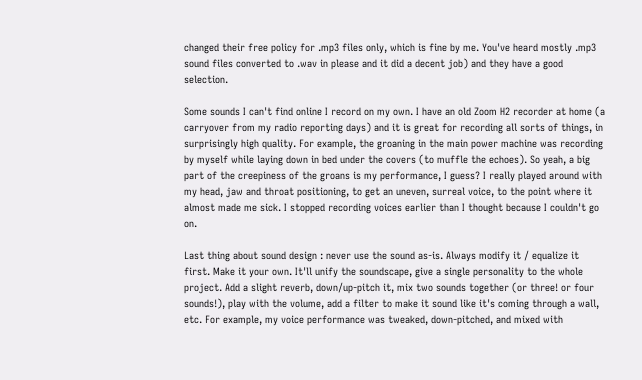changed their free policy for .mp3 files only, which is fine by me. You've heard mostly .mp3 sound files converted to .wav in please and it did a decent job) and they have a good selection.

Some sounds I can't find online I record on my own. I have an old Zoom H2 recorder at home (a carryover from my radio reporting days) and it is great for recording all sorts of things, in surprisingly high quality. For example, the groaning in the main power machine was recording by myself while laying down in bed under the covers (to muffle the echoes). So yeah, a big part of the creepiness of the groans is my performance, I guess? I really played around with my head, jaw and throat positioning, to get an uneven, surreal voice, to the point where it almost made me sick. I stopped recording voices earlier than I thought because I couldn't go on.

Last thing about sound design : never use the sound as-is. Always modify it / equalize it first. Make it your own. It'll unify the soundscape, give a single personality to the whole project. Add a slight reverb, down/up-pitch it, mix two sounds together (or three! or four sounds!), play with the volume, add a filter to make it sound like it's coming through a wall, etc. For example, my voice performance was tweaked, down-pitched, and mixed with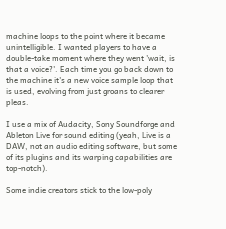machine loops to the point where it became unintelligible. I wanted players to have a double-take moment where they went 'wait, is that a voice?'. Each time you go back down to the machine it's a new voice sample loop that is used, evolving from just groans to clearer pleas.

I use a mix of Audacity, Sony Soundforge and Ableton Live for sound editing (yeah, Live is a DAW, not an audio editing software, but some of its plugins and its warping capabilities are top-notch).

Some indie creators stick to the low-poly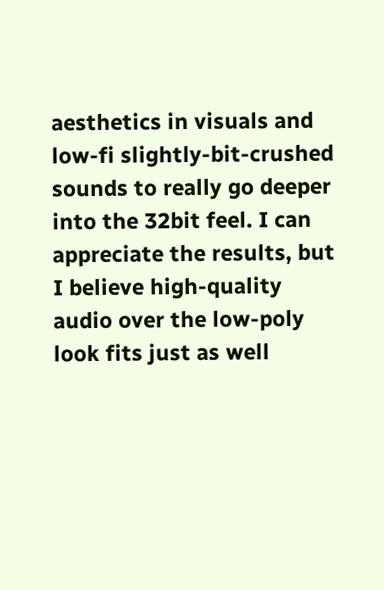aesthetics in visuals and low-fi slightly-bit-crushed sounds to really go deeper into the 32bit feel. I can appreciate the results, but I believe high-quality audio over the low-poly look fits just as well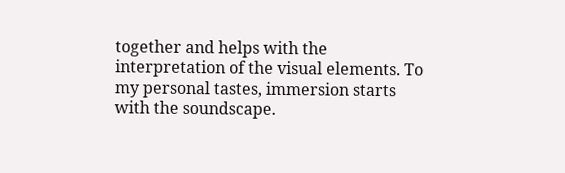together and helps with the interpretation of the visual elements. To my personal tastes, immersion starts with the soundscape.